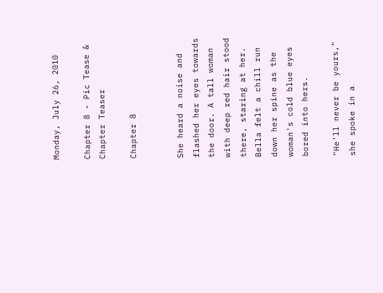Monday, July 26, 2010

Chapter 8 - Pic Tease & Chapter Teaser

Chapter 8


She heard a noise and flashed her eyes towards the door. A tall woman with deep red hair stood there, staring at her. Bella felt a chill run down her spine as the woman's cold blue eyes bored into hers.

"He'll never be yours," she spoke in a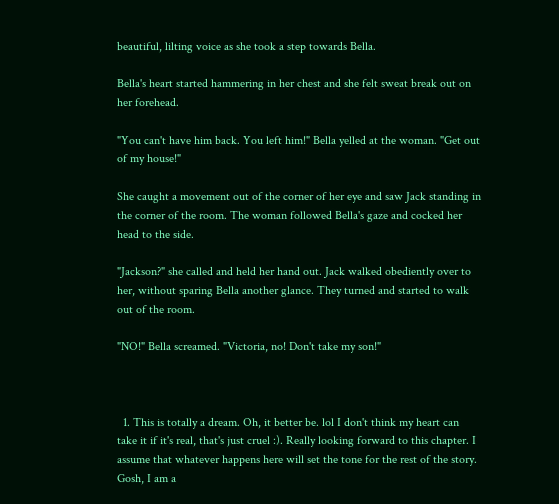beautiful, lilting voice as she took a step towards Bella.

Bella's heart started hammering in her chest and she felt sweat break out on her forehead.

"You can't have him back. You left him!" Bella yelled at the woman. "Get out of my house!"

She caught a movement out of the corner of her eye and saw Jack standing in the corner of the room. The woman followed Bella's gaze and cocked her head to the side.

"Jackson?" she called and held her hand out. Jack walked obediently over to her, without sparing Bella another glance. They turned and started to walk out of the room.

"NO!" Bella screamed. "Victoria, no! Don't take my son!"



  1. This is totally a dream. Oh, it better be. lol I don't think my heart can take it if it's real, that's just cruel :). Really looking forward to this chapter. I assume that whatever happens here will set the tone for the rest of the story. Gosh, I am a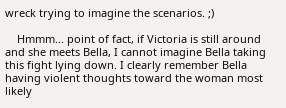wreck trying to imagine the scenarios. ;)

    Hmmm... point of fact, if Victoria is still around and she meets Bella, I cannot imagine Bella taking this fight lying down. I clearly remember Bella having violent thoughts toward the woman most likely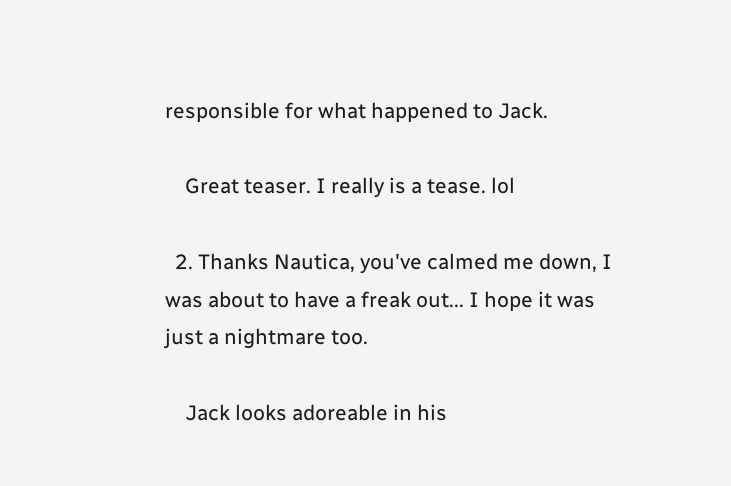responsible for what happened to Jack.

    Great teaser. I really is a tease. lol

  2. Thanks Nautica, you've calmed me down, I was about to have a freak out... I hope it was just a nightmare too.

    Jack looks adoreable in his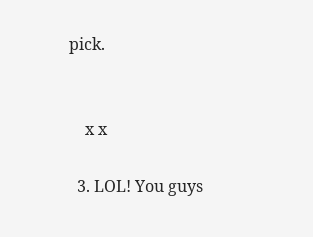pick.


    x x

  3. LOL! You guys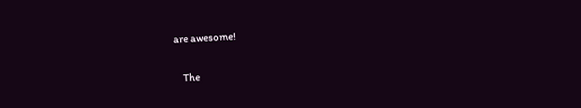are awesome!

    The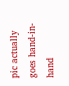pic actually goes hand-in-hand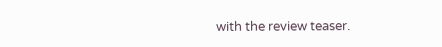with the review teaser.